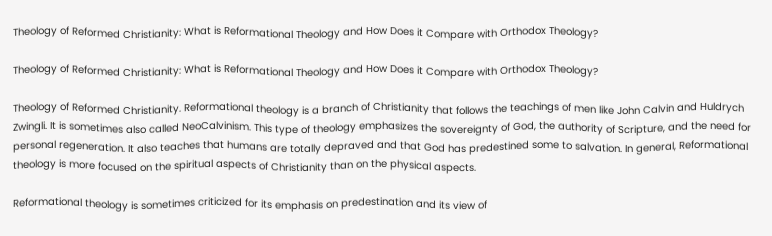Theology of Reformed Christianity: What is Reformational Theology and How Does it Compare with Orthodox Theology?

Theology of Reformed Christianity: What is Reformational Theology and How Does it Compare with Orthodox Theology?

Theology of Reformed Christianity. Reformational theology is a branch of Christianity that follows the teachings of men like John Calvin and Huldrych Zwingli. It is sometimes also called NeoCalvinism. This type of theology emphasizes the sovereignty of God, the authority of Scripture, and the need for personal regeneration. It also teaches that humans are totally depraved and that God has predestined some to salvation. In general, Reformational theology is more focused on the spiritual aspects of Christianity than on the physical aspects.

Reformational theology is sometimes criticized for its emphasis on predestination and its view of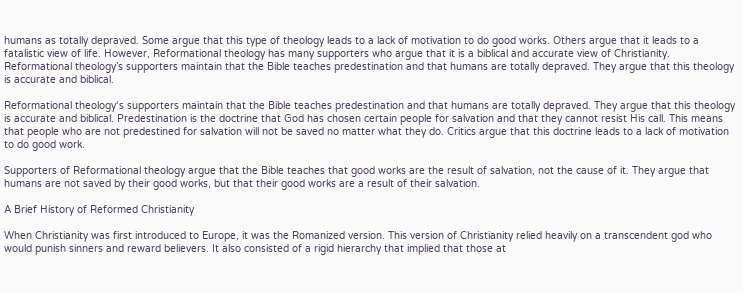humans as totally depraved. Some argue that this type of theology leads to a lack of motivation to do good works. Others argue that it leads to a fatalistic view of life. However, Reformational theology has many supporters who argue that it is a biblical and accurate view of Christianity. Reformational theology’s supporters maintain that the Bible teaches predestination and that humans are totally depraved. They argue that this theology is accurate and biblical.

Reformational theology‘s supporters maintain that the Bible teaches predestination and that humans are totally depraved. They argue that this theology is accurate and biblical. Predestination is the doctrine that God has chosen certain people for salvation and that they cannot resist His call. This means that people who are not predestined for salvation will not be saved no matter what they do. Critics argue that this doctrine leads to a lack of motivation to do good work.

Supporters of Reformational theology argue that the Bible teaches that good works are the result of salvation, not the cause of it. They argue that humans are not saved by their good works, but that their good works are a result of their salvation.

A Brief History of Reformed Christianity

When Christianity was first introduced to Europe, it was the Romanized version. This version of Christianity relied heavily on a transcendent god who would punish sinners and reward believers. It also consisted of a rigid hierarchy that implied that those at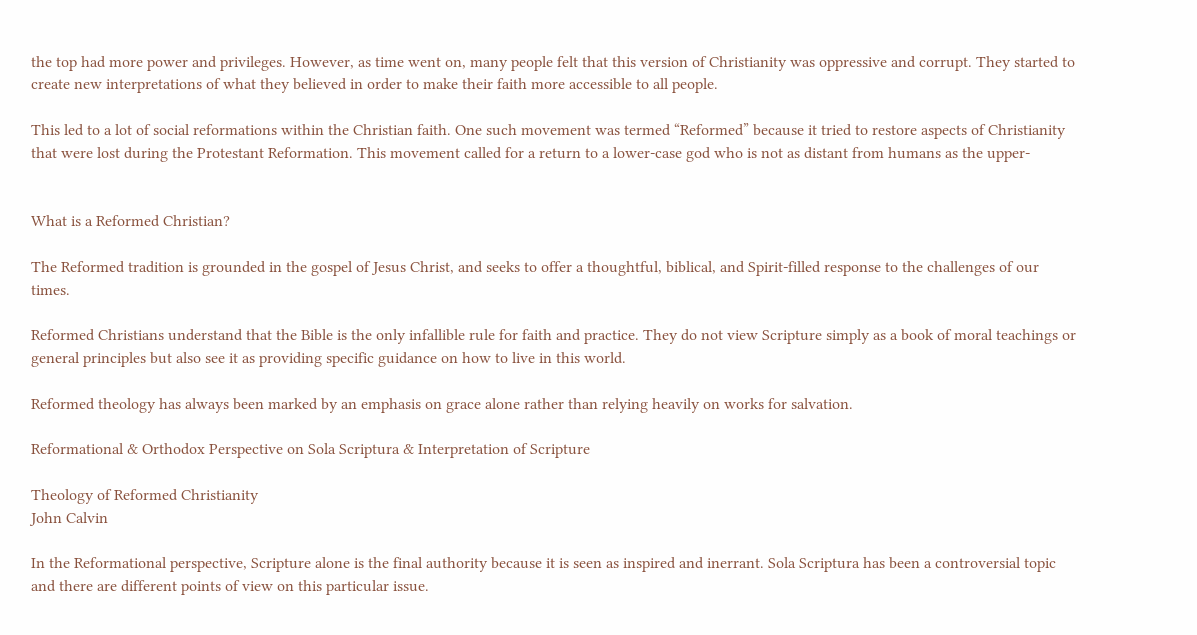the top had more power and privileges. However, as time went on, many people felt that this version of Christianity was oppressive and corrupt. They started to create new interpretations of what they believed in order to make their faith more accessible to all people.

This led to a lot of social reformations within the Christian faith. One such movement was termed “Reformed” because it tried to restore aspects of Christianity that were lost during the Protestant Reformation. This movement called for a return to a lower-case god who is not as distant from humans as the upper-


What is a Reformed Christian?

The Reformed tradition is grounded in the gospel of Jesus Christ, and seeks to offer a thoughtful, biblical, and Spirit-filled response to the challenges of our times.

Reformed Christians understand that the Bible is the only infallible rule for faith and practice. They do not view Scripture simply as a book of moral teachings or general principles but also see it as providing specific guidance on how to live in this world.

Reformed theology has always been marked by an emphasis on grace alone rather than relying heavily on works for salvation.

Reformational & Orthodox Perspective on Sola Scriptura & Interpretation of Scripture

Theology of Reformed Christianity
John Calvin

In the Reformational perspective, Scripture alone is the final authority because it is seen as inspired and inerrant. Sola Scriptura has been a controversial topic and there are different points of view on this particular issue.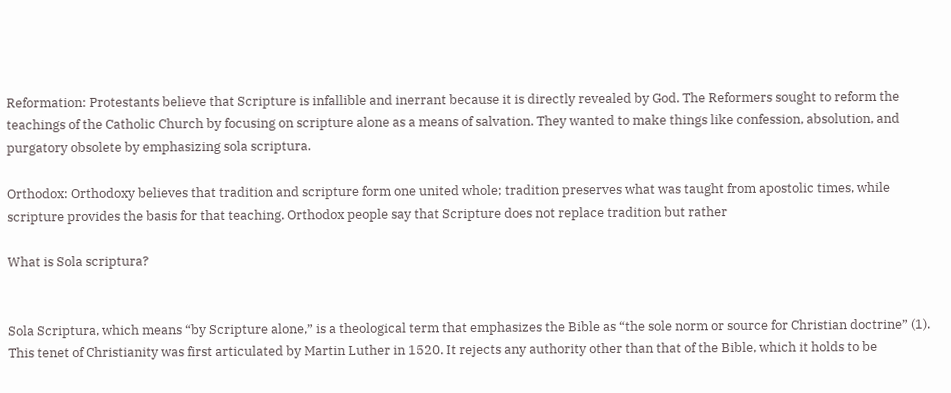Reformation: Protestants believe that Scripture is infallible and inerrant because it is directly revealed by God. The Reformers sought to reform the teachings of the Catholic Church by focusing on scripture alone as a means of salvation. They wanted to make things like confession, absolution, and purgatory obsolete by emphasizing sola scriptura.

Orthodox: Orthodoxy believes that tradition and scripture form one united whole; tradition preserves what was taught from apostolic times, while scripture provides the basis for that teaching. Orthodox people say that Scripture does not replace tradition but rather

What is Sola scriptura?


Sola Scriptura, which means “by Scripture alone,” is a theological term that emphasizes the Bible as “the sole norm or source for Christian doctrine” (1). This tenet of Christianity was first articulated by Martin Luther in 1520. It rejects any authority other than that of the Bible, which it holds to be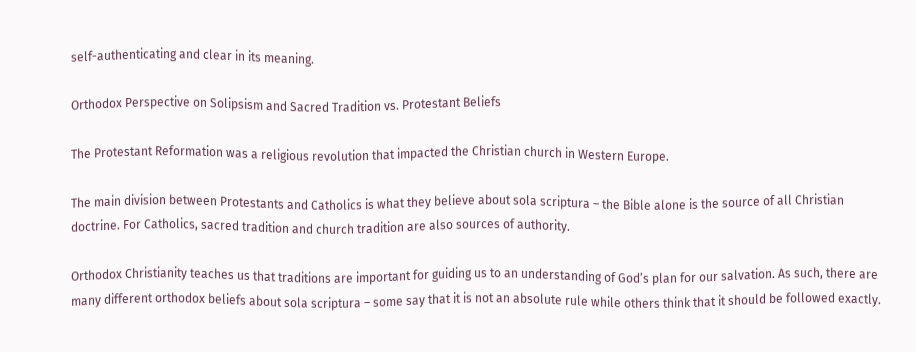self-authenticating and clear in its meaning.

Orthodox Perspective on Solipsism and Sacred Tradition vs. Protestant Beliefs

The Protestant Reformation was a religious revolution that impacted the Christian church in Western Europe.

The main division between Protestants and Catholics is what they believe about sola scriptura – the Bible alone is the source of all Christian doctrine. For Catholics, sacred tradition and church tradition are also sources of authority.

Orthodox Christianity teaches us that traditions are important for guiding us to an understanding of God’s plan for our salvation. As such, there are many different orthodox beliefs about sola scriptura – some say that it is not an absolute rule while others think that it should be followed exactly.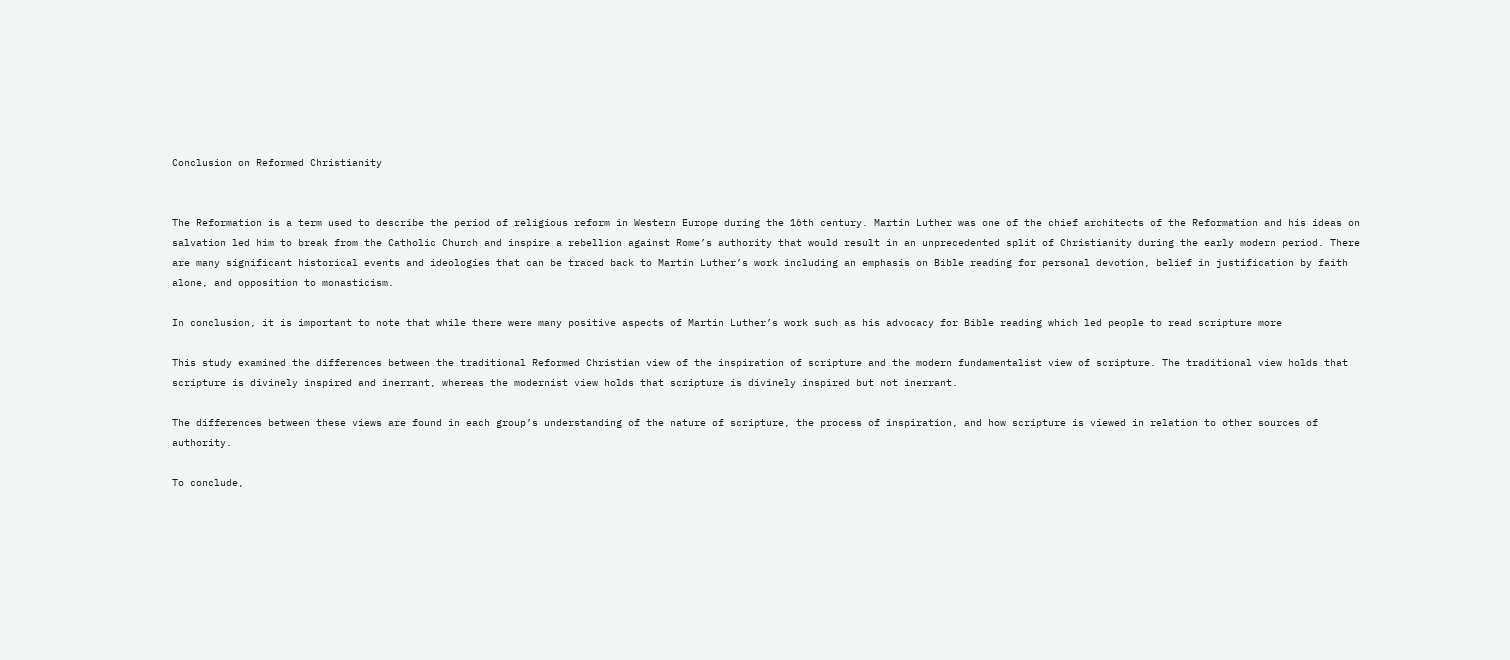Conclusion on Reformed Christianity


The Reformation is a term used to describe the period of religious reform in Western Europe during the 16th century. Martin Luther was one of the chief architects of the Reformation and his ideas on salvation led him to break from the Catholic Church and inspire a rebellion against Rome’s authority that would result in an unprecedented split of Christianity during the early modern period. There are many significant historical events and ideologies that can be traced back to Martin Luther’s work including an emphasis on Bible reading for personal devotion, belief in justification by faith alone, and opposition to monasticism.

In conclusion, it is important to note that while there were many positive aspects of Martin Luther’s work such as his advocacy for Bible reading which led people to read scripture more

This study examined the differences between the traditional Reformed Christian view of the inspiration of scripture and the modern fundamentalist view of scripture. The traditional view holds that scripture is divinely inspired and inerrant, whereas the modernist view holds that scripture is divinely inspired but not inerrant.

The differences between these views are found in each group’s understanding of the nature of scripture, the process of inspiration, and how scripture is viewed in relation to other sources of authority.

To conclude,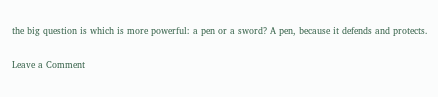the big question is which is more powerful: a pen or a sword? A pen, because it defends and protects.

Leave a Comment